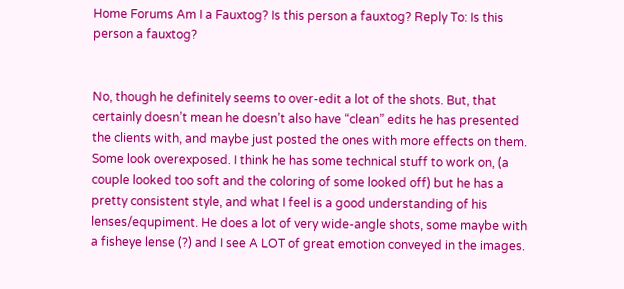Home Forums Am I a Fauxtog? Is this person a fauxtog? Reply To: Is this person a fauxtog?


No, though he definitely seems to over-edit a lot of the shots. But, that certainly doesn’t mean he doesn’t also have “clean” edits he has presented the clients with, and maybe just posted the ones with more effects on them. Some look overexposed. I think he has some technical stuff to work on, (a couple looked too soft and the coloring of some looked off) but he has a pretty consistent style, and what I feel is a good understanding of his lenses/equpiment. He does a lot of very wide-angle shots, some maybe with a fisheye lense (?) and I see A LOT of great emotion conveyed in the images.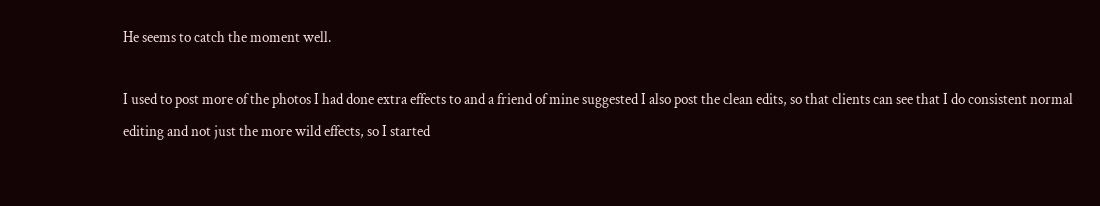He seems to catch the moment well.

I used to post more of the photos I had done extra effects to and a friend of mine suggested I also post the clean edits, so that clients can see that I do consistent normal editing and not just the more wild effects, so I started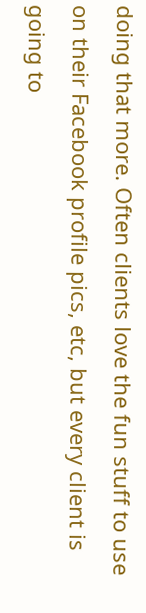doing that more. Often clients love the fun stuff to use on their Facebook profile pics, etc, but every client is going to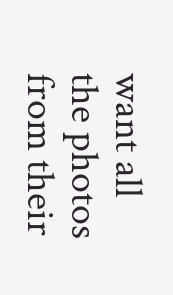want all the photos from their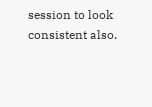session to look consistent also.